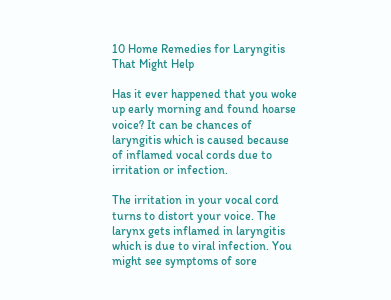10 Home Remedies for Laryngitis That Might Help

Has it ever happened that you woke up early morning and found hoarse voice? It can be chances of laryngitis which is caused because of inflamed vocal cords due to irritation or infection.

The irritation in your vocal cord turns to distort your voice. The larynx gets inflamed in laryngitis which is due to viral infection. You might see symptoms of sore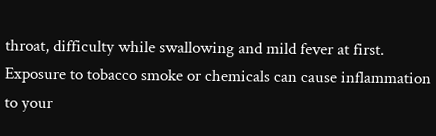throat, difficulty while swallowing and mild fever at first. Exposure to tobacco smoke or chemicals can cause inflammation to your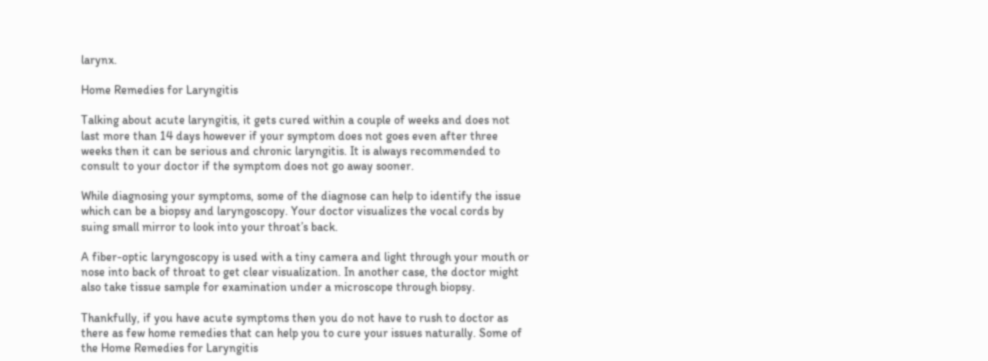larynx.

Home Remedies for Laryngitis

Talking about acute laryngitis, it gets cured within a couple of weeks and does not last more than 14 days however if your symptom does not goes even after three weeks then it can be serious and chronic laryngitis. It is always recommended to consult to your doctor if the symptom does not go away sooner.

While diagnosing your symptoms, some of the diagnose can help to identify the issue which can be a biopsy and laryngoscopy. Your doctor visualizes the vocal cords by suing small mirror to look into your throat’s back.

A fiber-optic laryngoscopy is used with a tiny camera and light through your mouth or nose into back of throat to get clear visualization. In another case, the doctor might also take tissue sample for examination under a microscope through biopsy.

Thankfully, if you have acute symptoms then you do not have to rush to doctor as there as few home remedies that can help you to cure your issues naturally. Some of the Home Remedies for Laryngitis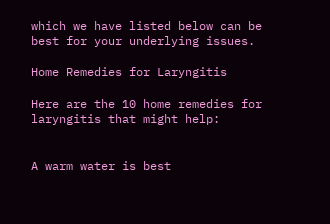which we have listed below can be best for your underlying issues.

Home Remedies for Laryngitis

Here are the 10 home remedies for laryngitis that might help:


A warm water is best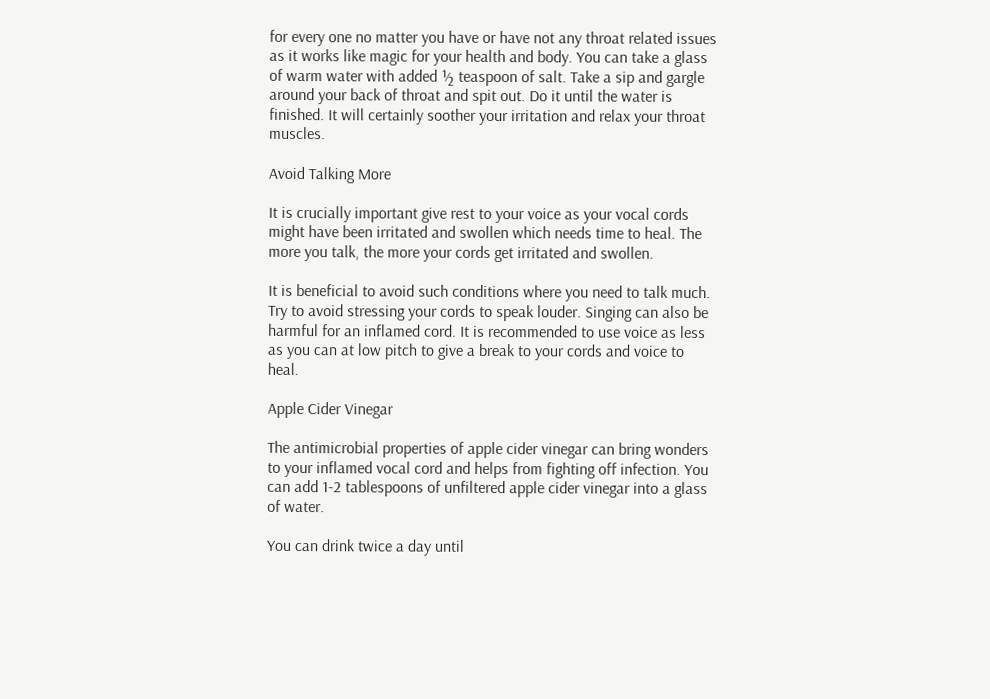for every one no matter you have or have not any throat related issues as it works like magic for your health and body. You can take a glass of warm water with added ½ teaspoon of salt. Take a sip and gargle around your back of throat and spit out. Do it until the water is finished. It will certainly soother your irritation and relax your throat muscles.

Avoid Talking More

It is crucially important give rest to your voice as your vocal cords might have been irritated and swollen which needs time to heal. The more you talk, the more your cords get irritated and swollen.

It is beneficial to avoid such conditions where you need to talk much. Try to avoid stressing your cords to speak louder. Singing can also be harmful for an inflamed cord. It is recommended to use voice as less as you can at low pitch to give a break to your cords and voice to heal.

Apple Cider Vinegar

The antimicrobial properties of apple cider vinegar can bring wonders to your inflamed vocal cord and helps from fighting off infection. You can add 1-2 tablespoons of unfiltered apple cider vinegar into a glass of water.

You can drink twice a day until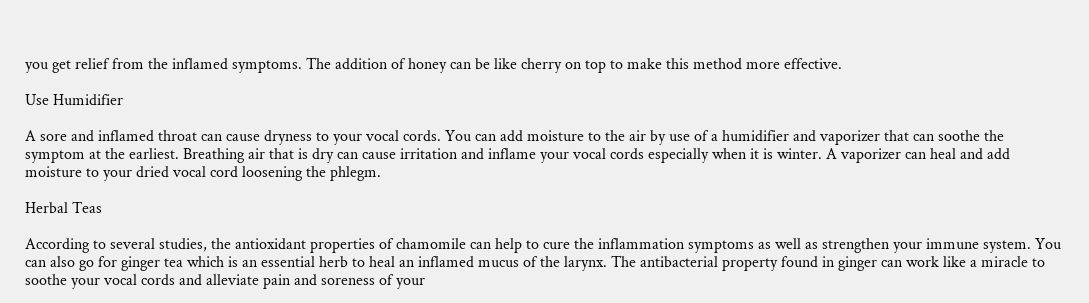you get relief from the inflamed symptoms. The addition of honey can be like cherry on top to make this method more effective.

Use Humidifier

A sore and inflamed throat can cause dryness to your vocal cords. You can add moisture to the air by use of a humidifier and vaporizer that can soothe the symptom at the earliest. Breathing air that is dry can cause irritation and inflame your vocal cords especially when it is winter. A vaporizer can heal and add moisture to your dried vocal cord loosening the phlegm.

Herbal Teas

According to several studies, the antioxidant properties of chamomile can help to cure the inflammation symptoms as well as strengthen your immune system. You can also go for ginger tea which is an essential herb to heal an inflamed mucus of the larynx. The antibacterial property found in ginger can work like a miracle to soothe your vocal cords and alleviate pain and soreness of your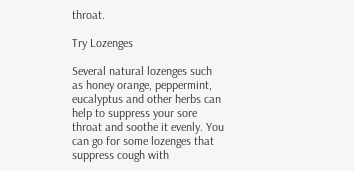throat.

Try Lozenges

Several natural lozenges such as honey orange, peppermint, eucalyptus and other herbs can help to suppress your sore throat and soothe it evenly. You can go for some lozenges that suppress cough with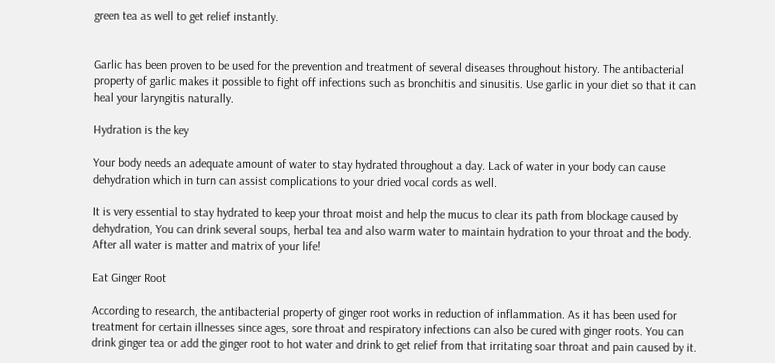green tea as well to get relief instantly.


Garlic has been proven to be used for the prevention and treatment of several diseases throughout history. The antibacterial property of garlic makes it possible to fight off infections such as bronchitis and sinusitis. Use garlic in your diet so that it can heal your laryngitis naturally.

Hydration is the key

Your body needs an adequate amount of water to stay hydrated throughout a day. Lack of water in your body can cause dehydration which in turn can assist complications to your dried vocal cords as well.

It is very essential to stay hydrated to keep your throat moist and help the mucus to clear its path from blockage caused by dehydration, You can drink several soups, herbal tea and also warm water to maintain hydration to your throat and the body. After all water is matter and matrix of your life!

Eat Ginger Root

According to research, the antibacterial property of ginger root works in reduction of inflammation. As it has been used for treatment for certain illnesses since ages, sore throat and respiratory infections can also be cured with ginger roots. You can drink ginger tea or add the ginger root to hot water and drink to get relief from that irritating soar throat and pain caused by it.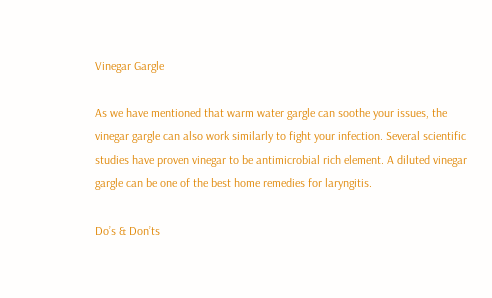Vinegar Gargle

As we have mentioned that warm water gargle can soothe your issues, the vinegar gargle can also work similarly to fight your infection. Several scientific studies have proven vinegar to be antimicrobial rich element. A diluted vinegar gargle can be one of the best home remedies for laryngitis.

Do’s & Don’ts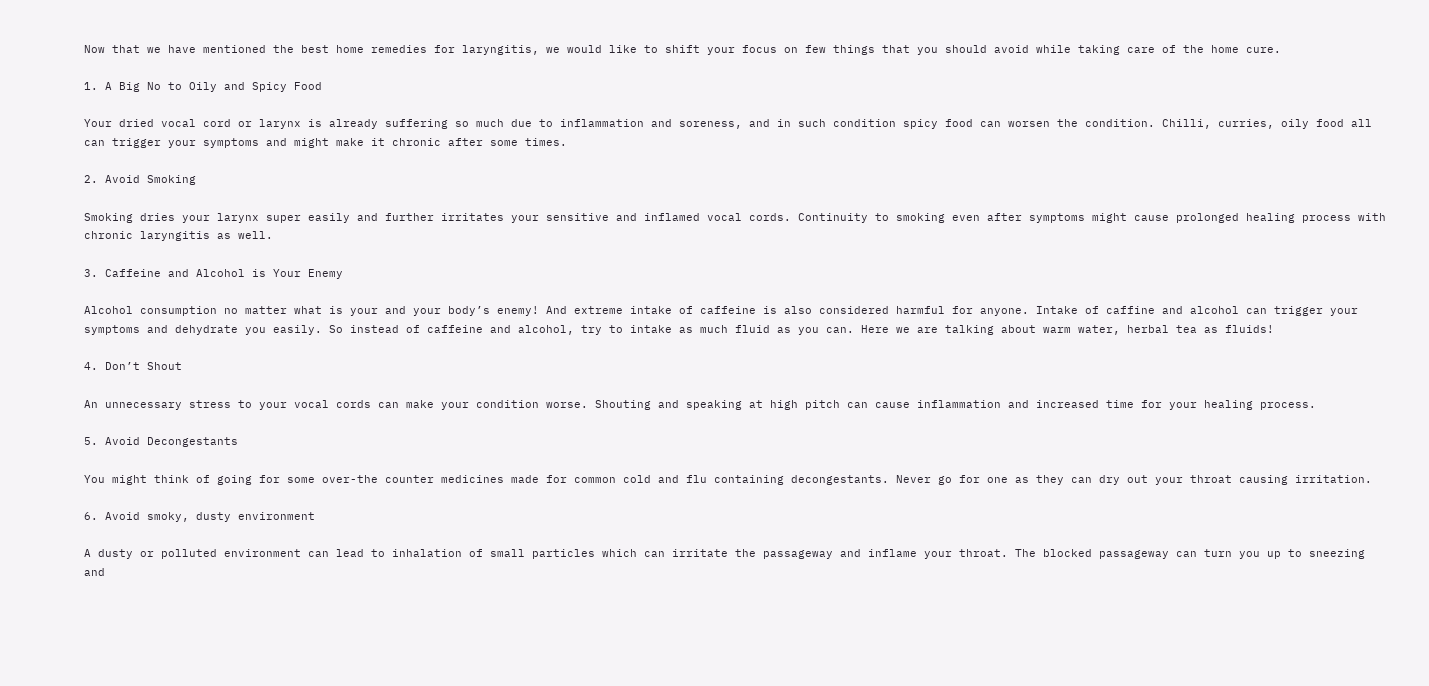Now that we have mentioned the best home remedies for laryngitis, we would like to shift your focus on few things that you should avoid while taking care of the home cure.

1. A Big No to Oily and Spicy Food

Your dried vocal cord or larynx is already suffering so much due to inflammation and soreness, and in such condition spicy food can worsen the condition. Chilli, curries, oily food all can trigger your symptoms and might make it chronic after some times.

2. Avoid Smoking

Smoking dries your larynx super easily and further irritates your sensitive and inflamed vocal cords. Continuity to smoking even after symptoms might cause prolonged healing process with chronic laryngitis as well.

3. Caffeine and Alcohol is Your Enemy

Alcohol consumption no matter what is your and your body’s enemy! And extreme intake of caffeine is also considered harmful for anyone. Intake of caffine and alcohol can trigger your symptoms and dehydrate you easily. So instead of caffeine and alcohol, try to intake as much fluid as you can. Here we are talking about warm water, herbal tea as fluids!

4. Don’t Shout

An unnecessary stress to your vocal cords can make your condition worse. Shouting and speaking at high pitch can cause inflammation and increased time for your healing process.

5. Avoid Decongestants

You might think of going for some over-the counter medicines made for common cold and flu containing decongestants. Never go for one as they can dry out your throat causing irritation.

6. Avoid smoky, dusty environment

A dusty or polluted environment can lead to inhalation of small particles which can irritate the passageway and inflame your throat. The blocked passageway can turn you up to sneezing and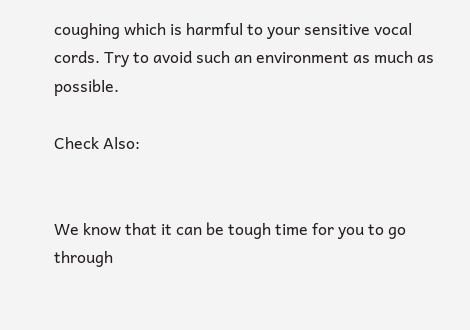coughing which is harmful to your sensitive vocal cords. Try to avoid such an environment as much as possible.

Check Also:


We know that it can be tough time for you to go through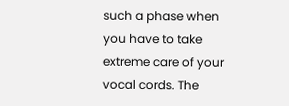such a phase when you have to take extreme care of your vocal cords. The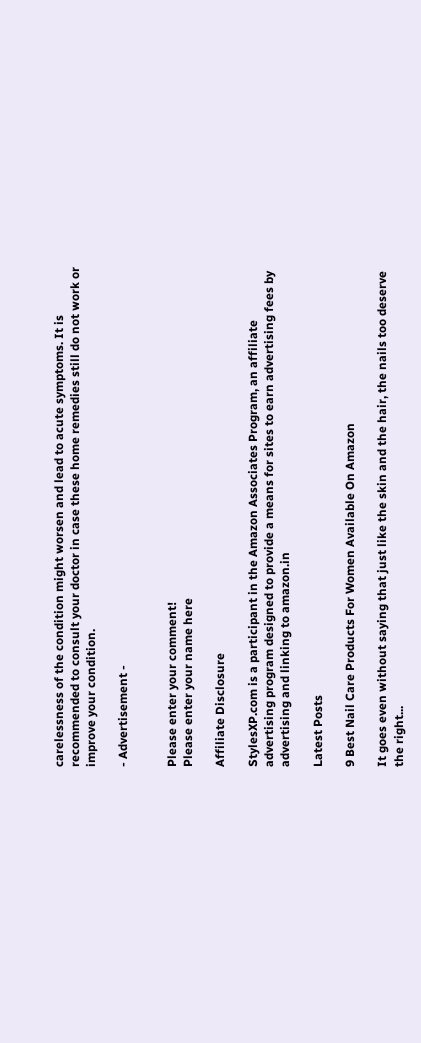carelessness of the condition might worsen and lead to acute symptoms. It is recommended to consult your doctor in case these home remedies still do not work or improve your condition.

- Advertisement -


Please enter your comment!
Please enter your name here

Affiliate Disclosure

StylesXP.com is a participant in the Amazon Associates Program, an affiliate advertising program designed to provide a means for sites to earn advertising fees by advertising and linking to amazon.in

Latest Posts

9 Best Nail Care Products For Women Available On Amazon

It goes even without saying that just like the skin and the hair, the nails too deserve the right...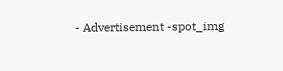- Advertisement -spot_img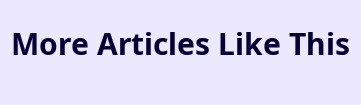More Articles Like This